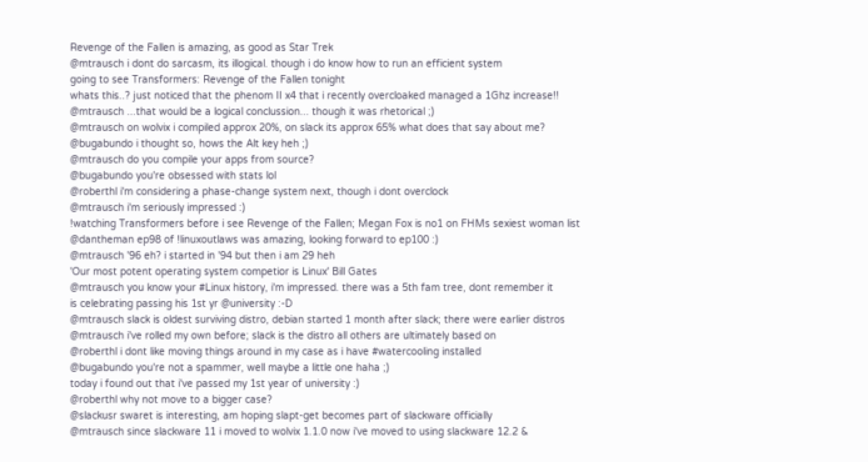Revenge of the Fallen is amazing, as good as Star Trek
@mtrausch i dont do sarcasm, its illogical. though i do know how to run an efficient system
going to see Transformers: Revenge of the Fallen tonight
whats this..? just noticed that the phenom II x4 that i recently overcloaked managed a 1Ghz increase!!
@mtrausch ...that would be a logical conclussion... though it was rhetorical ;)
@mtrausch on wolvix i compiled approx 20%, on slack its approx 65% what does that say about me?
@bugabundo i thought so, hows the Alt key heh ;)
@mtrausch do you compile your apps from source?
@bugabundo you're obsessed with stats lol
@roberthl i'm considering a phase-change system next, though i dont overclock
@mtrausch i'm seriously impressed :)
!watching Transformers before i see Revenge of the Fallen; Megan Fox is no1 on FHMs sexiest woman list
@dantheman ep98 of !linuxoutlaws was amazing, looking forward to ep100 :)
@mtrausch '96 eh? i started in '94 but then i am 29 heh
'Our most potent operating system competior is Linux' Bill Gates
@mtrausch you know your #Linux history, i'm impressed. there was a 5th fam tree, dont remember it
is celebrating passing his 1st yr @university :-D
@mtrausch slack is oldest surviving distro, debian started 1 month after slack; there were earlier distros
@mtrausch i've rolled my own before; slack is the distro all others are ultimately based on
@roberthl i dont like moving things around in my case as i have #watercooling installed
@bugabundo you're not a spammer, well maybe a little one haha ;)
today i found out that i've passed my 1st year of university :)
@roberthl why not move to a bigger case?
@slackusr swaret is interesting, am hoping slapt-get becomes part of slackware officially
@mtrausch since slackware 11 i moved to wolvix 1.1.0 now i've moved to using slackware 12.2 &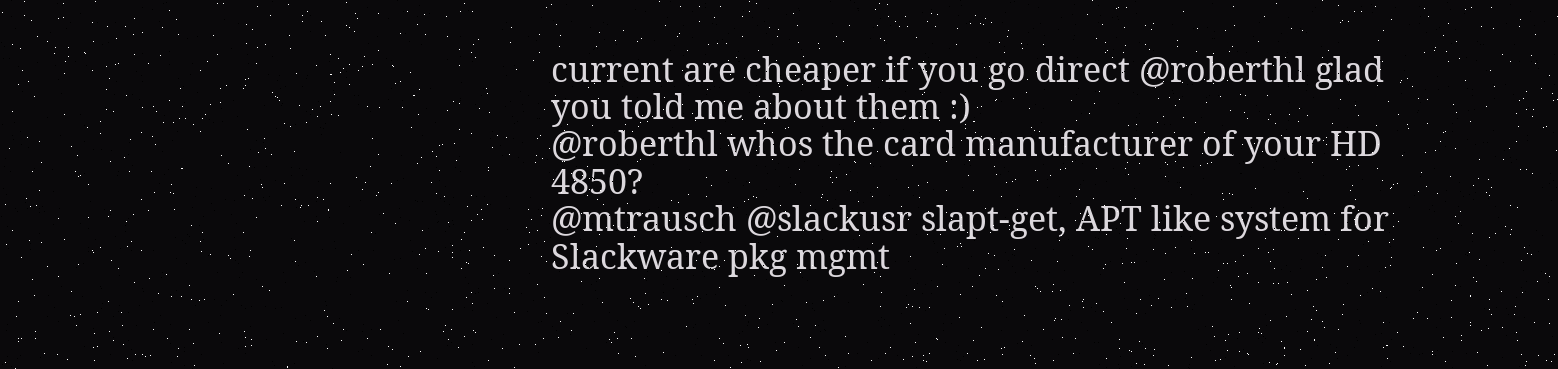current are cheaper if you go direct @roberthl glad you told me about them :)
@roberthl whos the card manufacturer of your HD 4850?
@mtrausch @slackusr slapt-get, APT like system for Slackware pkg mgmt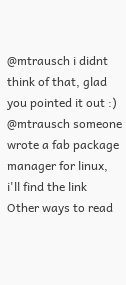@mtrausch i didnt think of that, glad you pointed it out :)
@mtrausch someone wrote a fab package manager for linux, i'll find the link
Other ways to read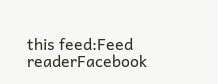this feed:Feed readerFacebook